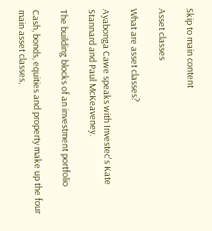Skip to main content

Asset classes

What are asset classes?

Ayabonga Cawe speaks with Investec's Kate Stannard and Paul McKeaveney.

The building blocks of an investment portfolio

Cash, bonds, equities and property make up the four main asset classes,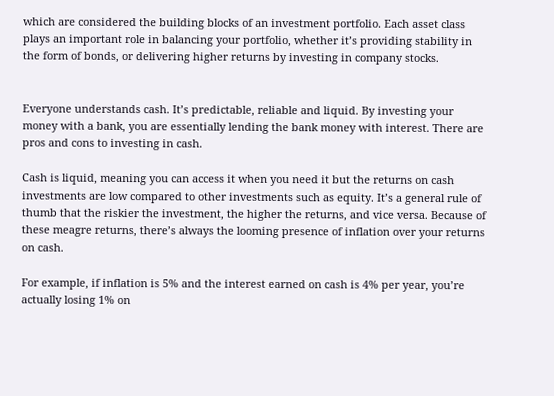which are considered the building blocks of an investment portfolio. Each asset class plays an important role in balancing your portfolio, whether it’s providing stability in the form of bonds, or delivering higher returns by investing in company stocks.


Everyone understands cash. It’s predictable, reliable and liquid. By investing your money with a bank, you are essentially lending the bank money with interest. There are pros and cons to investing in cash.

Cash is liquid, meaning you can access it when you need it but the returns on cash investments are low compared to other investments such as equity. It’s a general rule of thumb that the riskier the investment, the higher the returns, and vice versa. Because of these meagre returns, there’s always the looming presence of inflation over your returns on cash.

For example, if inflation is 5% and the interest earned on cash is 4% per year, you’re actually losing 1% on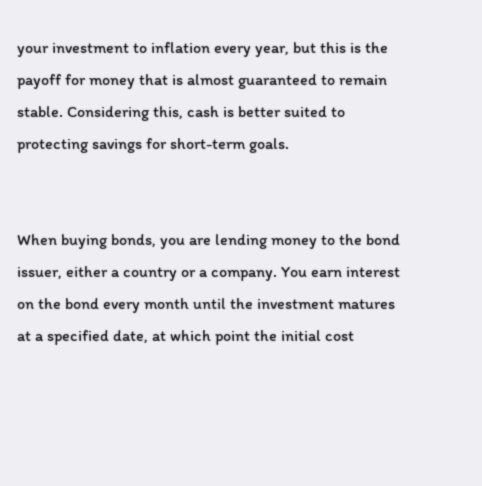your investment to inflation every year, but this is the payoff for money that is almost guaranteed to remain stable. Considering this, cash is better suited to protecting savings for short-term goals.


When buying bonds, you are lending money to the bond issuer, either a country or a company. You earn interest on the bond every month until the investment matures at a specified date, at which point the initial cost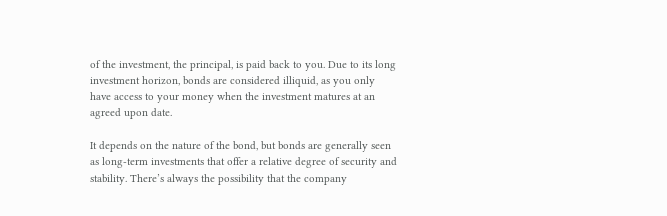of the investment, the principal, is paid back to you. Due to its long investment horizon, bonds are considered illiquid, as you only have access to your money when the investment matures at an agreed upon date.

It depends on the nature of the bond, but bonds are generally seen as long-term investments that offer a relative degree of security and stability. There’s always the possibility that the company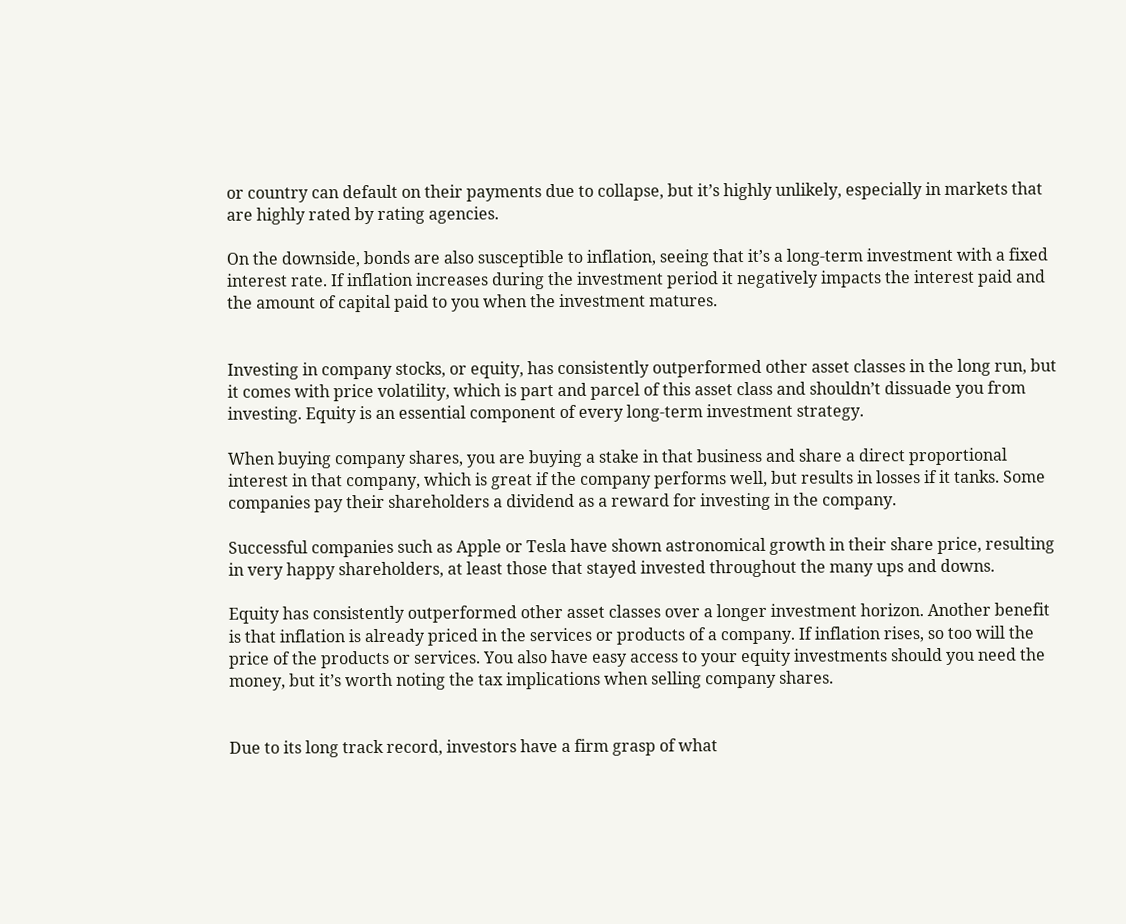or country can default on their payments due to collapse, but it’s highly unlikely, especially in markets that are highly rated by rating agencies.

On the downside, bonds are also susceptible to inflation, seeing that it’s a long-term investment with a fixed interest rate. If inflation increases during the investment period it negatively impacts the interest paid and the amount of capital paid to you when the investment matures.


Investing in company stocks, or equity, has consistently outperformed other asset classes in the long run, but it comes with price volatility, which is part and parcel of this asset class and shouldn’t dissuade you from investing. Equity is an essential component of every long-term investment strategy.

When buying company shares, you are buying a stake in that business and share a direct proportional interest in that company, which is great if the company performs well, but results in losses if it tanks. Some companies pay their shareholders a dividend as a reward for investing in the company.

Successful companies such as Apple or Tesla have shown astronomical growth in their share price, resulting in very happy shareholders, at least those that stayed invested throughout the many ups and downs.

Equity has consistently outperformed other asset classes over a longer investment horizon. Another benefit is that inflation is already priced in the services or products of a company. If inflation rises, so too will the price of the products or services. You also have easy access to your equity investments should you need the money, but it’s worth noting the tax implications when selling company shares.


Due to its long track record, investors have a firm grasp of what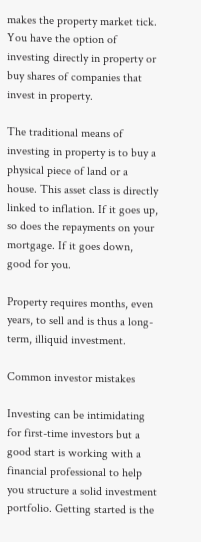makes the property market tick. You have the option of investing directly in property or buy shares of companies that invest in property.

The traditional means of investing in property is to buy a physical piece of land or a house. This asset class is directly linked to inflation. If it goes up, so does the repayments on your mortgage. If it goes down, good for you.

Property requires months, even years, to sell and is thus a long-term, illiquid investment.

Common investor mistakes

Investing can be intimidating for first-time investors but a good start is working with a financial professional to help you structure a solid investment portfolio. Getting started is the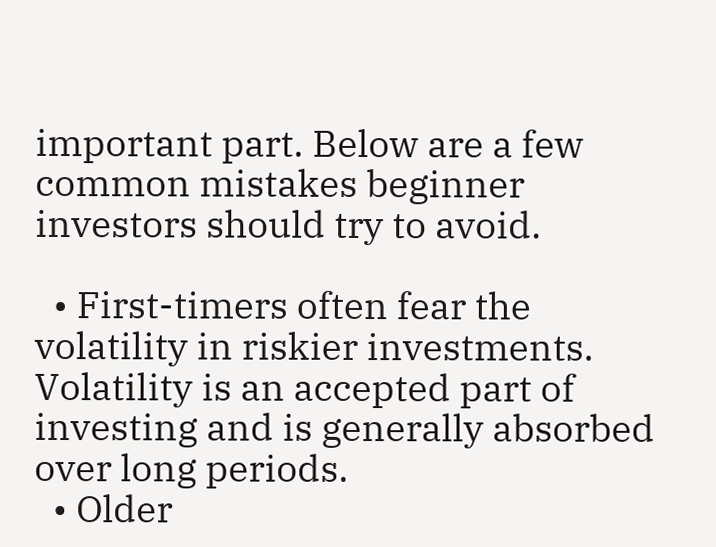important part. Below are a few common mistakes beginner investors should try to avoid.

  • First-timers often fear the volatility in riskier investments. Volatility is an accepted part of investing and is generally absorbed over long periods.
  • Older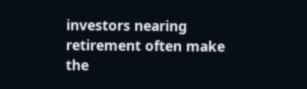investors nearing retirement often make the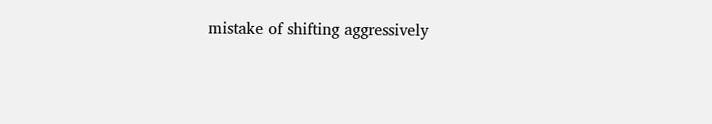mistake of shifting aggressively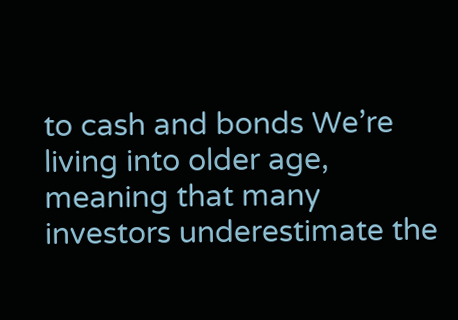to cash and bonds We’re living into older age, meaning that many investors underestimate the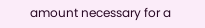amount necessary for a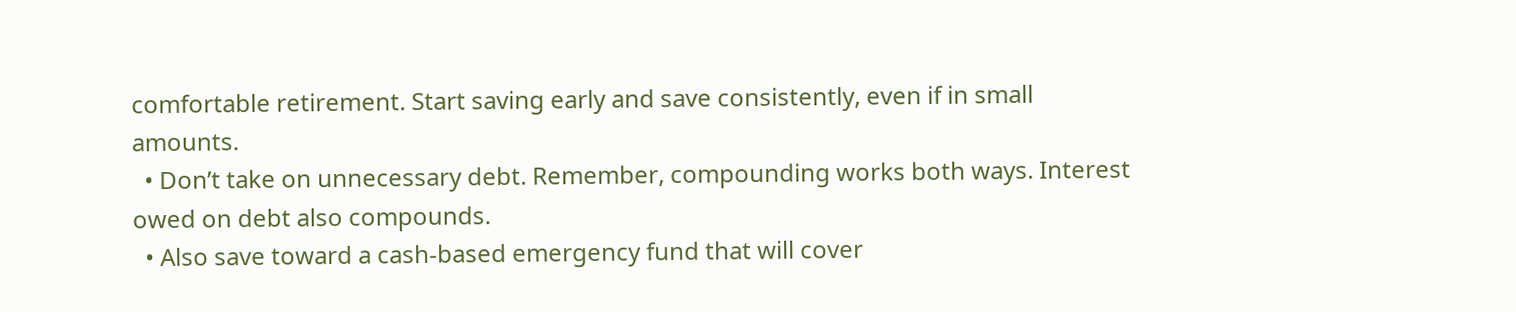comfortable retirement. Start saving early and save consistently, even if in small amounts.
  • Don’t take on unnecessary debt. Remember, compounding works both ways. Interest owed on debt also compounds.
  • Also save toward a cash-based emergency fund that will cover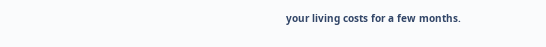your living costs for a few months.